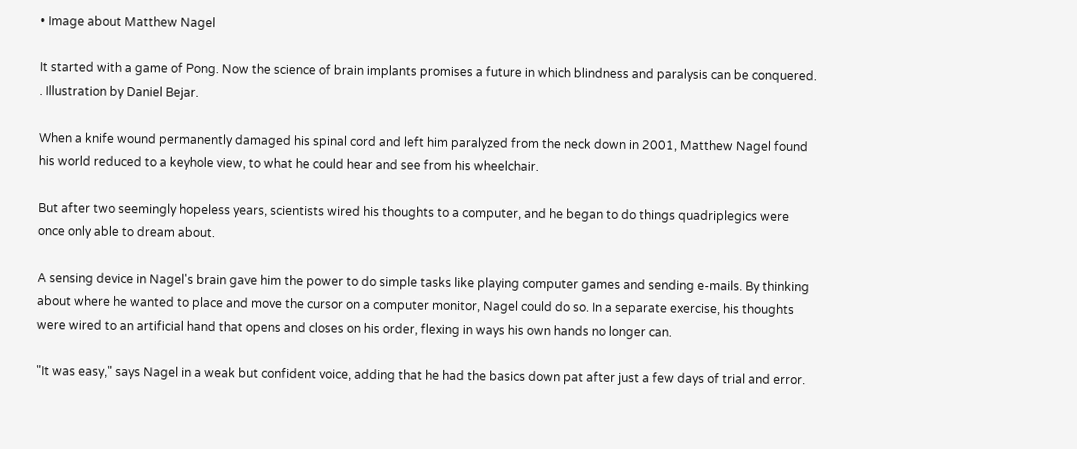• Image about Matthew Nagel

It started with a game of Pong. Now the science of brain implants promises a future in which blindness and paralysis can be conquered. . Illustration by Daniel Bejar.

When a knife wound permanently damaged his spinal cord and left him paralyzed from the neck down in 2001, Matthew Nagel found his world reduced to a keyhole view, to what he could hear and see from his wheelchair.

But after two seemingly hopeless years, scientists wired his thoughts to a computer, and he began to do things quadriplegics were once only able to dream about.

A sensing device in Nagel's brain gave him the power to do simple tasks like playing computer games and sending e-mails. By thinking about where he wanted to place and move the cursor on a computer monitor, Nagel could do so. In a separate exercise, his thoughts were wired to an artificial hand that opens and closes on his order, flexing in ways his own hands no longer can.

"It was easy," says Nagel in a weak but confident voice, adding that he had the basics down pat after just a few days of trial and error.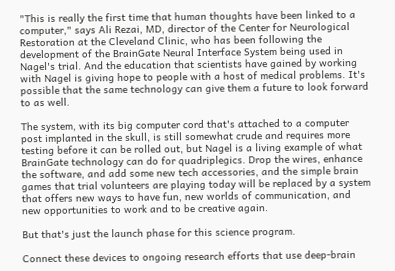"This is really the first time that human thoughts have been linked to a computer," says Ali Rezai, MD, director of the Center for Neurological Restoration at the Cleveland Clinic, who has been following the development of the BrainGate Neural Interface System being used in Nagel's trial. And the education that scientists have gained by working with Nagel is giving hope to people with a host of medical problems. It's possible that the same technology can give them a future to look forward to as well.

The system, with its big computer cord that's attached to a computer post implanted in the skull, is still somewhat crude and requires more testing before it can be rolled out, but Nagel is a living example of what BrainGate technology can do for quadriplegics. Drop the wires, enhance the software, and add some new tech accessories, and the simple brain games that trial volunteers are playing today will be replaced by a system that offers new ways to have fun, new worlds of communication, and new opportunities to work and to be creative again.

But that's just the launch phase for this science program.

Connect these devices to ongoing research efforts that use deep-brain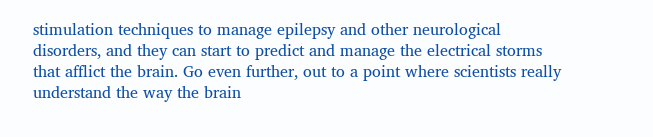stimulation techniques to manage epilepsy and other neurological disorders, and they can start to predict and manage the electrical storms that afflict the brain. Go even further, out to a point where scientists really understand the way the brain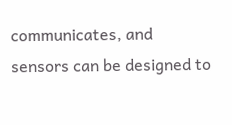communicates, and sensors can be designed to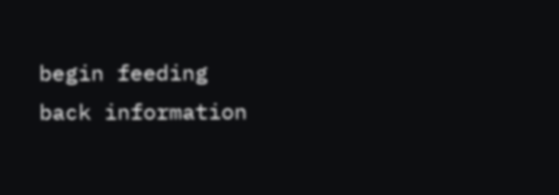begin feeding back information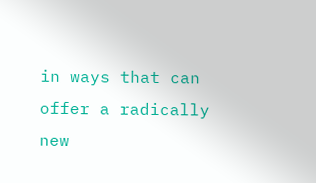in ways that can offer a radically new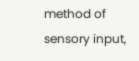method of sensory input,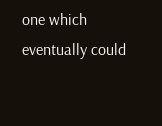one which eventually could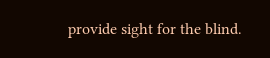provide sight for the blind.